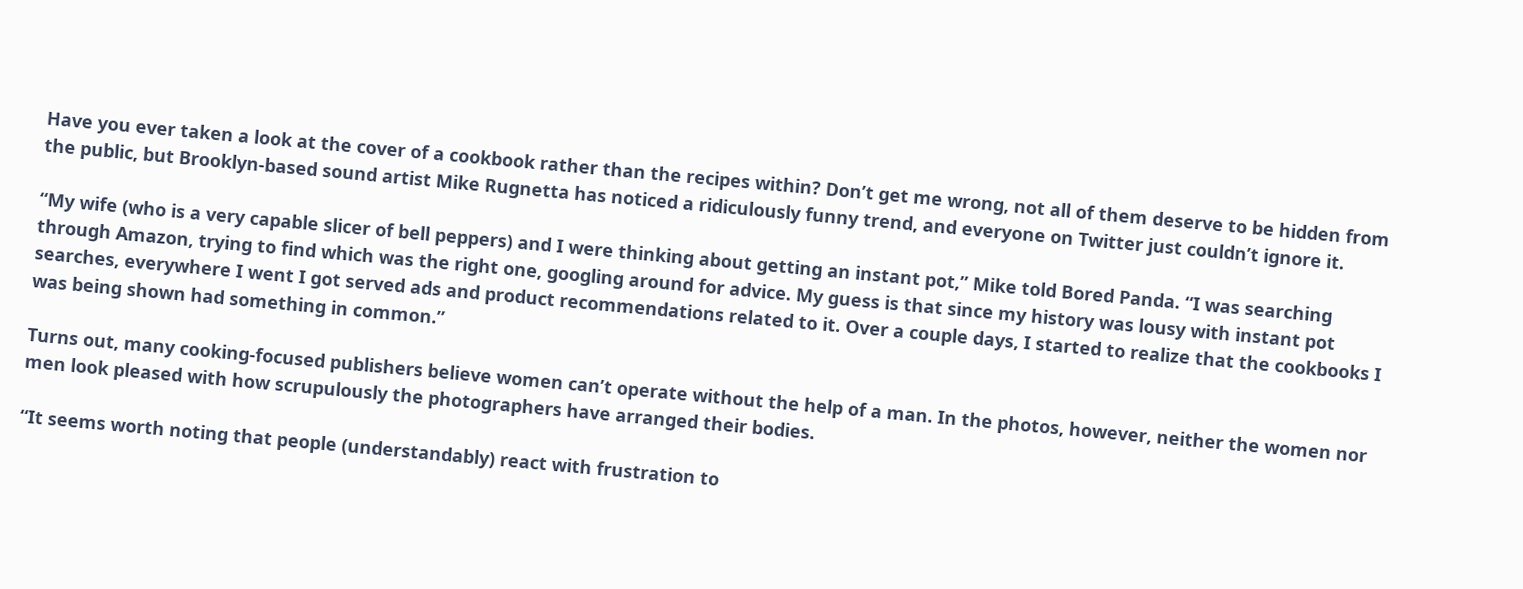Have you ever taken a look at the cover of a cookbook rather than the recipes within? Don’t get me wrong, not all of them deserve to be hidden from the public, but Brooklyn-based sound artist Mike Rugnetta has noticed a ridiculously funny trend, and everyone on Twitter just couldn’t ignore it.

“My wife (who is a very capable slicer of bell peppers) and I were thinking about getting an instant pot,” Mike told Bored Panda. “I was searching through Amazon, trying to find which was the right one, googling around for advice. My guess is that since my history was lousy with instant pot searches, everywhere I went I got served ads and product recommendations related to it. Over a couple days, I started to realize that the cookbooks I was being shown had something in common.”

Turns out, many cooking-focused publishers believe women can’t operate without the help of a man. In the photos, however, neither the women nor men look pleased with how scrupulously the photographers have arranged their bodies.

“It seems worth noting that people (understandably) react with frustration to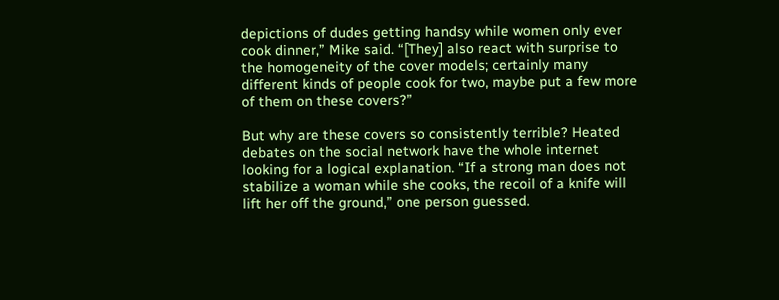depictions of dudes getting handsy while women only ever cook dinner,” Mike said. “[They] also react with surprise to the homogeneity of the cover models; certainly many different kinds of people cook for two, maybe put a few more of them on these covers?”

But why are these covers so consistently terrible? Heated debates on the social network have the whole internet looking for a logical explanation. “If a strong man does not stabilize a woman while she cooks, the recoil of a knife will lift her off the ground,” one person guessed.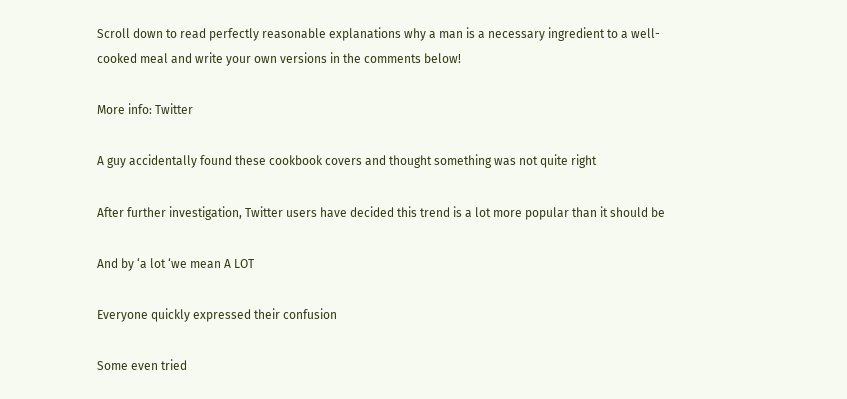Scroll down to read perfectly reasonable explanations why a man is a necessary ingredient to a well-cooked meal and write your own versions in the comments below!

More info: Twitter

A guy accidentally found these cookbook covers and thought something was not quite right

After further investigation, Twitter users have decided this trend is a lot more popular than it should be

And by ‘a lot ‘we mean A LOT

Everyone quickly expressed their confusion

Some even tried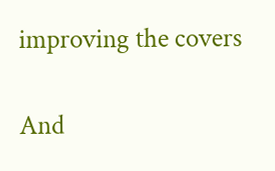improving the covers

And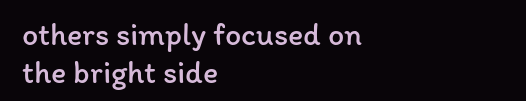others simply focused on the bright side